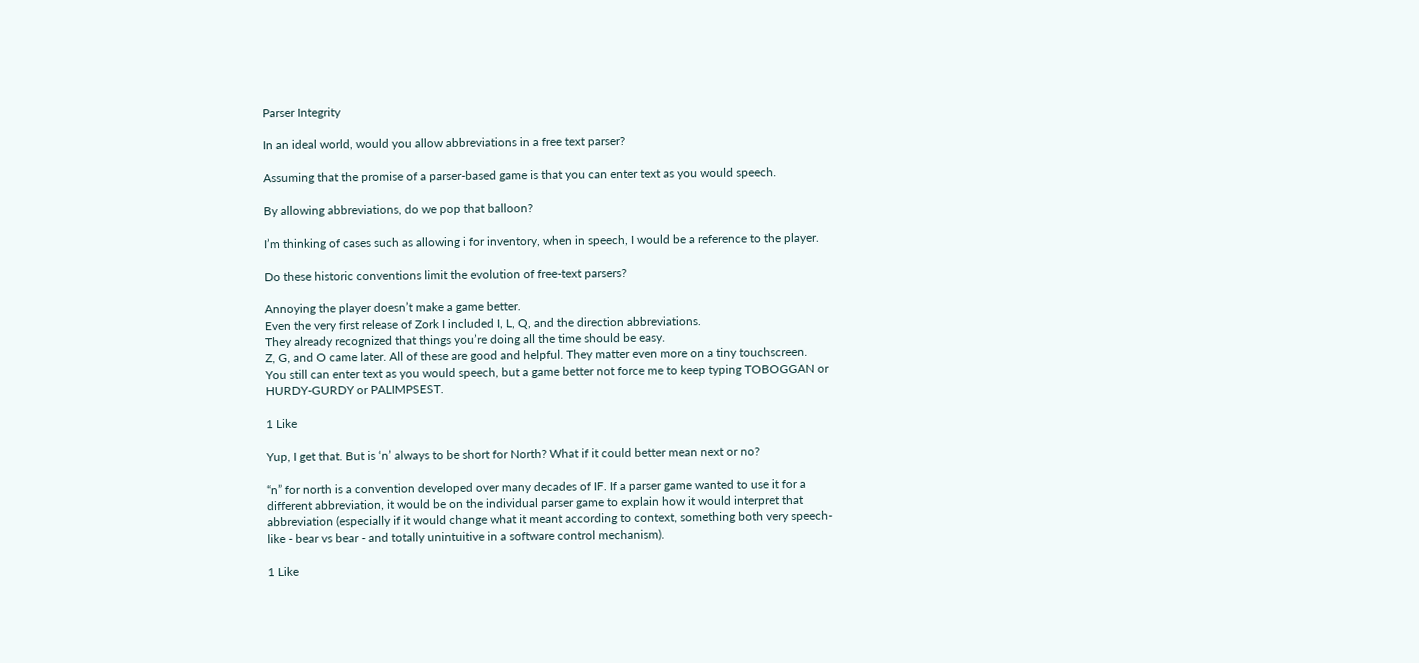Parser Integrity

In an ideal world, would you allow abbreviations in a free text parser?

Assuming that the promise of a parser-based game is that you can enter text as you would speech.

By allowing abbreviations, do we pop that balloon?

I’m thinking of cases such as allowing i for inventory, when in speech, I would be a reference to the player.

Do these historic conventions limit the evolution of free-text parsers?

Annoying the player doesn’t make a game better.
Even the very first release of Zork I included I, L, Q, and the direction abbreviations.
They already recognized that things you’re doing all the time should be easy.
Z, G, and O came later. All of these are good and helpful. They matter even more on a tiny touchscreen.
You still can enter text as you would speech, but a game better not force me to keep typing TOBOGGAN or HURDY-GURDY or PALIMPSEST.

1 Like

Yup, I get that. But is ‘n’ always to be short for North? What if it could better mean next or no?

“n” for north is a convention developed over many decades of IF. If a parser game wanted to use it for a different abbreviation, it would be on the individual parser game to explain how it would interpret that abbreviation (especially if it would change what it meant according to context, something both very speech-like - bear vs bear - and totally unintuitive in a software control mechanism).

1 Like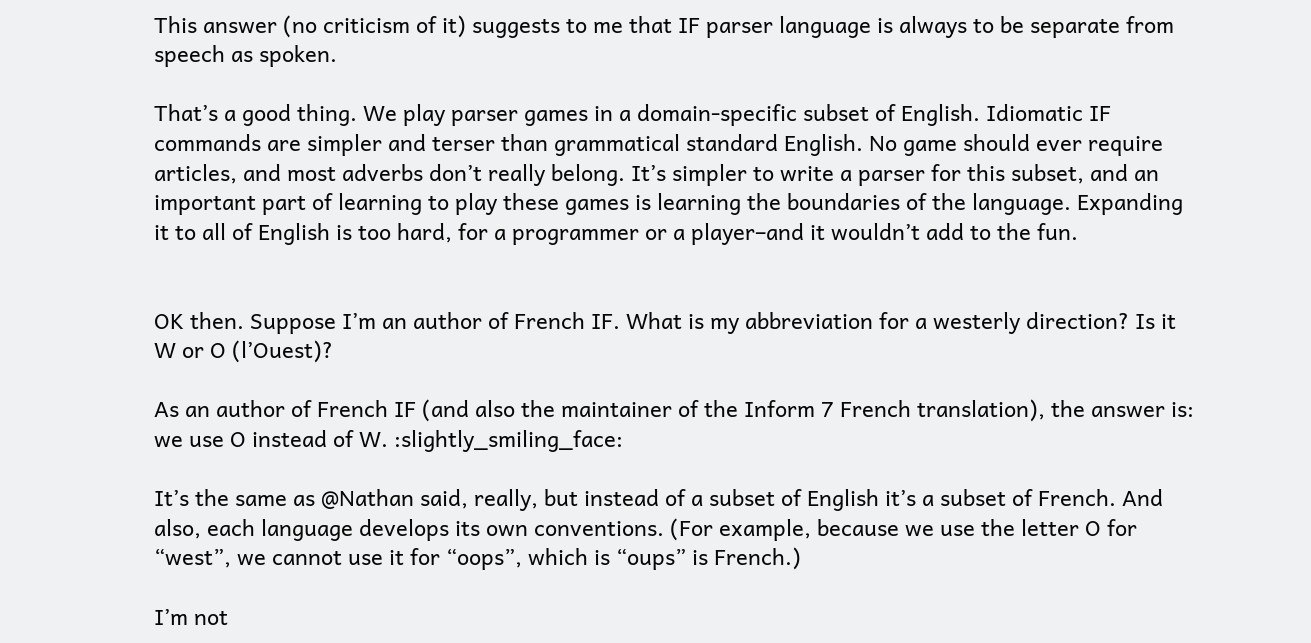This answer (no criticism of it) suggests to me that IF parser language is always to be separate from speech as spoken.

That’s a good thing. We play parser games in a domain-specific subset of English. Idiomatic IF commands are simpler and terser than grammatical standard English. No game should ever require articles, and most adverbs don’t really belong. It’s simpler to write a parser for this subset, and an important part of learning to play these games is learning the boundaries of the language. Expanding it to all of English is too hard, for a programmer or a player–and it wouldn’t add to the fun.


OK then. Suppose I’m an author of French IF. What is my abbreviation for a westerly direction? Is it W or O (l’Ouest)?

As an author of French IF (and also the maintainer of the Inform 7 French translation), the answer is: we use O instead of W. :slightly_smiling_face:

It’s the same as @Nathan said, really, but instead of a subset of English it’s a subset of French. And also, each language develops its own conventions. (For example, because we use the letter O for “west”, we cannot use it for “oops”, which is “oups” is French.)

I’m not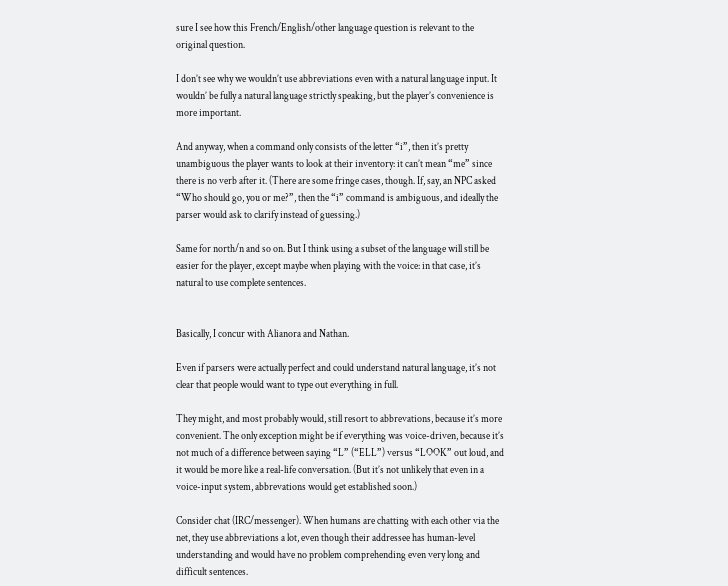sure I see how this French/English/other language question is relevant to the original question.

I don’t see why we wouldn’t use abbreviations even with a natural language input. It wouldn’ be fully a natural language strictly speaking, but the player’s convenience is more important.

And anyway, when a command only consists of the letter “i”, then it’s pretty unambiguous the player wants to look at their inventory: it can’t mean “me” since there is no verb after it. (There are some fringe cases, though. If, say, an NPC asked “Who should go, you or me?”, then the “i” command is ambiguous, and ideally the parser would ask to clarify instead of guessing.)

Same for north/n and so on. But I think using a subset of the language will still be easier for the player, except maybe when playing with the voice: in that case, it’s natural to use complete sentences.


Basically, I concur with Alianora and Nathan.

Even if parsers were actually perfect and could understand natural language, it’s not clear that people would want to type out everything in full.

They might, and most probably would, still resort to abbrevations, because it’s more convenient. The only exception might be if everything was voice-driven, because it’s not much of a difference between saying “L” (“ELL”) versus “LOOK” out loud, and it would be more like a real-life conversation. (But it’s not unlikely that even in a voice-input system, abbrevations would get established soon.)

Consider chat (IRC/messenger). When humans are chatting with each other via the net, they use abbreviations a lot, even though their addressee has human-level understanding and would have no problem comprehending even very long and difficult sentences.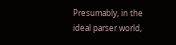Presumably, in the ideal parser world,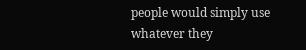people would simply use whatever they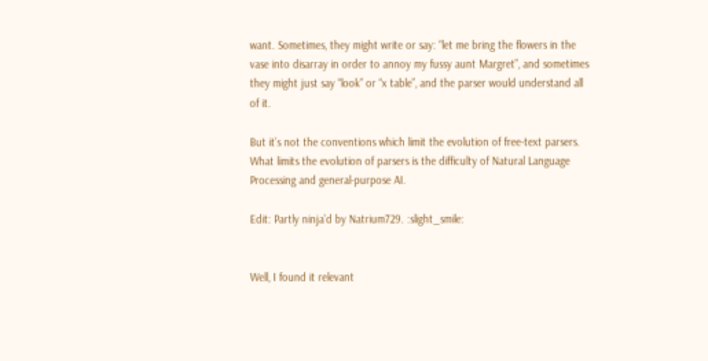want. Sometimes, they might write or say: “let me bring the flowers in the vase into disarray in order to annoy my fussy aunt Margret”, and sometimes they might just say “look” or “x table”, and the parser would understand all of it.

But it’s not the conventions which limit the evolution of free-text parsers.
What limits the evolution of parsers is the difficulty of Natural Language Processing and general-purpose AI.

Edit: Partly ninja’d by Natrium729. :slight_smile:


Well, I found it relevant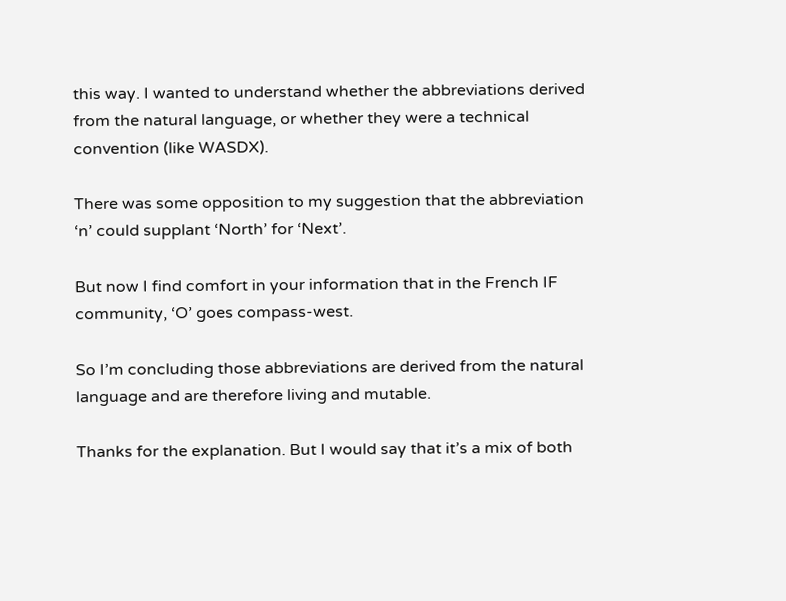this way. I wanted to understand whether the abbreviations derived from the natural language, or whether they were a technical convention (like WASDX).

There was some opposition to my suggestion that the abbreviation ‘n’ could supplant ‘North’ for ‘Next’.

But now I find comfort in your information that in the French IF community, ‘O’ goes compass-west.

So I’m concluding those abbreviations are derived from the natural language and are therefore living and mutable.

Thanks for the explanation. But I would say that it’s a mix of both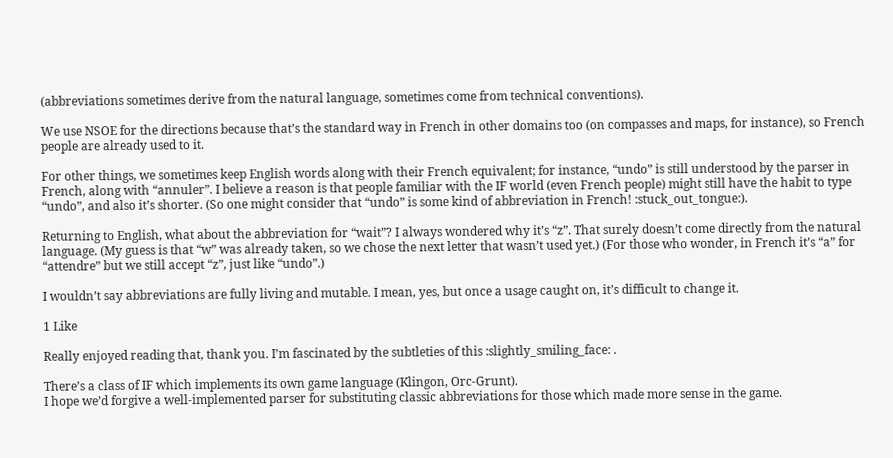(abbreviations sometimes derive from the natural language, sometimes come from technical conventions).

We use NSOE for the directions because that’s the standard way in French in other domains too (on compasses and maps, for instance), so French people are already used to it.

For other things, we sometimes keep English words along with their French equivalent; for instance, “undo” is still understood by the parser in French, along with “annuler”. I believe a reason is that people familiar with the IF world (even French people) might still have the habit to type “undo”, and also it’s shorter. (So one might consider that “undo” is some kind of abbreviation in French! :stuck_out_tongue:).

Returning to English, what about the abbreviation for “wait”? I always wondered why it’s “z”. That surely doesn’t come directly from the natural language. (My guess is that “w” was already taken, so we chose the next letter that wasn’t used yet.) (For those who wonder, in French it’s “a” for “attendre” but we still accept “z”, just like “undo”.)

I wouldn’t say abbreviations are fully living and mutable. I mean, yes, but once a usage caught on, it’s difficult to change it.

1 Like

Really enjoyed reading that, thank you. I’m fascinated by the subtleties of this :slightly_smiling_face: .

There’s a class of IF which implements its own game language (Klingon, Orc-Grunt).
I hope we’d forgive a well-implemented parser for substituting classic abbreviations for those which made more sense in the game.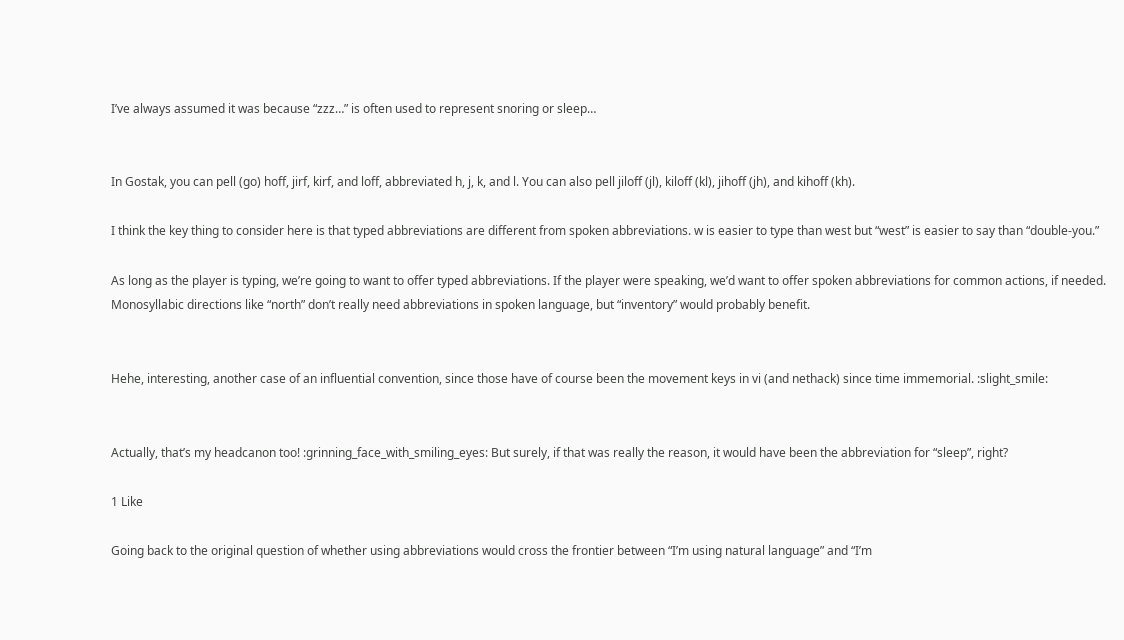I’ve always assumed it was because “zzz…” is often used to represent snoring or sleep…


In Gostak, you can pell (go) hoff, jirf, kirf, and loff, abbreviated h, j, k, and l. You can also pell jiloff (jl), kiloff (kl), jihoff (jh), and kihoff (kh).

I think the key thing to consider here is that typed abbreviations are different from spoken abbreviations. w is easier to type than west but “west” is easier to say than “double-you.”

As long as the player is typing, we’re going to want to offer typed abbreviations. If the player were speaking, we’d want to offer spoken abbreviations for common actions, if needed. Monosyllabic directions like “north” don’t really need abbreviations in spoken language, but “inventory” would probably benefit.


Hehe, interesting, another case of an influential convention, since those have of course been the movement keys in vi (and nethack) since time immemorial. :slight_smile:


Actually, that’s my headcanon too! :grinning_face_with_smiling_eyes: But surely, if that was really the reason, it would have been the abbreviation for “sleep”, right?

1 Like

Going back to the original question of whether using abbreviations would cross the frontier between “I’m using natural language” and “I’m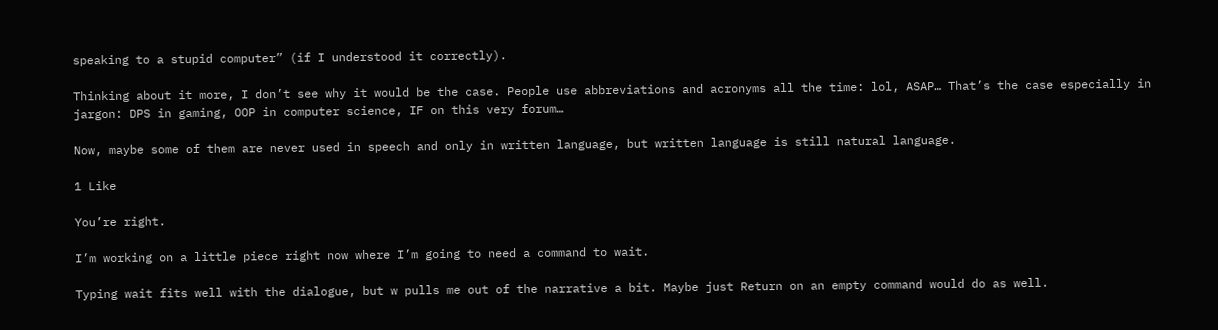speaking to a stupid computer” (if I understood it correctly).

Thinking about it more, I don’t see why it would be the case. People use abbreviations and acronyms all the time: lol, ASAP… That’s the case especially in jargon: DPS in gaming, OOP in computer science, IF on this very forum…

Now, maybe some of them are never used in speech and only in written language, but written language is still natural language.

1 Like

You’re right.

I’m working on a little piece right now where I’m going to need a command to wait.

Typing wait fits well with the dialogue, but w pulls me out of the narrative a bit. Maybe just Return on an empty command would do as well.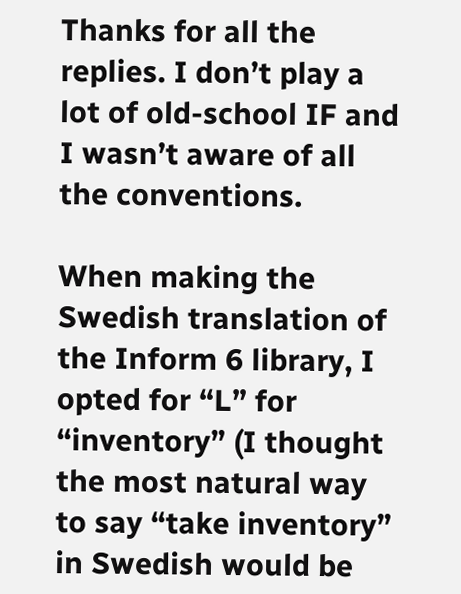Thanks for all the replies. I don’t play a lot of old-school IF and I wasn’t aware of all the conventions.

When making the Swedish translation of the Inform 6 library, I opted for “L” for “inventory” (I thought the most natural way to say “take inventory” in Swedish would be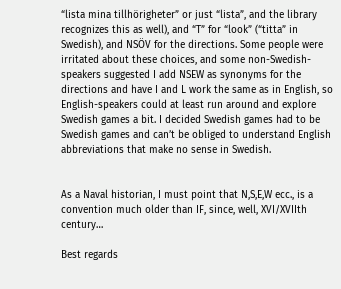“lista mina tillhörigheter” or just “lista”, and the library recognizes this as well), and “T” for “look” (“titta” in Swedish), and NSÖV for the directions. Some people were irritated about these choices, and some non-Swedish-speakers suggested I add NSEW as synonyms for the directions and have I and L work the same as in English, so English-speakers could at least run around and explore Swedish games a bit. I decided Swedish games had to be Swedish games and can’t be obliged to understand English abbreviations that make no sense in Swedish.


As a Naval historian, I must point that N,S,E,W ecc., is a convention much older than IF, since, well, XVI/XVIIth century…

Best regards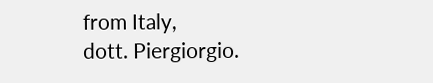from Italy,
dott. Piergiorgio.